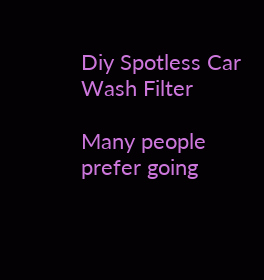Diy Spotless Car Wash Filter

Many people prefer going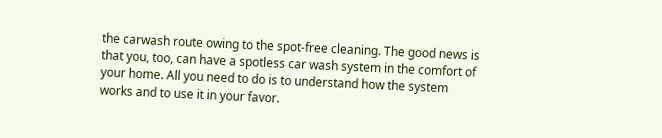the carwash route owing to the spot-free cleaning. The good news is that you, too, can have a spotless car wash system in the comfort of your home. All you need to do is to understand how the system works and to use it in your favor.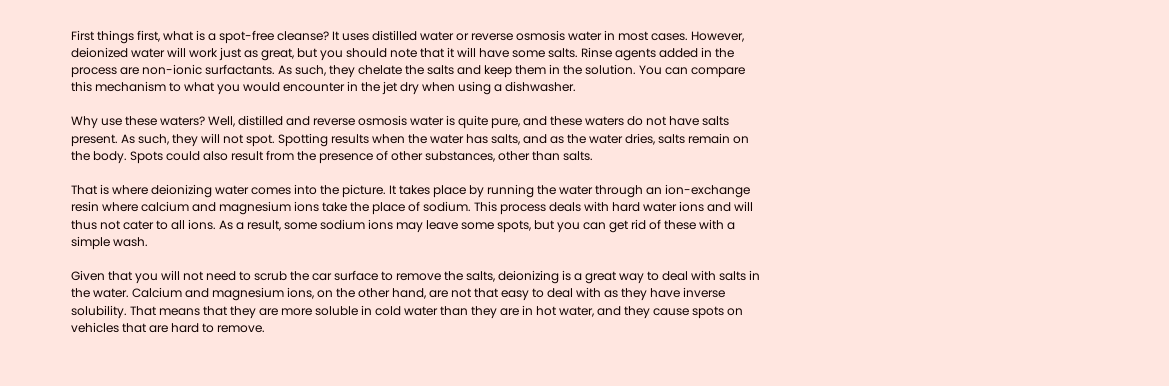First things first, what is a spot-free cleanse? It uses distilled water or reverse osmosis water in most cases. However, deionized water will work just as great, but you should note that it will have some salts. Rinse agents added in the process are non-ionic surfactants. As such, they chelate the salts and keep them in the solution. You can compare this mechanism to what you would encounter in the jet dry when using a dishwasher.

Why use these waters? Well, distilled and reverse osmosis water is quite pure, and these waters do not have salts present. As such, they will not spot. Spotting results when the water has salts, and as the water dries, salts remain on the body. Spots could also result from the presence of other substances, other than salts.

That is where deionizing water comes into the picture. It takes place by running the water through an ion-exchange resin where calcium and magnesium ions take the place of sodium. This process deals with hard water ions and will thus not cater to all ions. As a result, some sodium ions may leave some spots, but you can get rid of these with a simple wash.

Given that you will not need to scrub the car surface to remove the salts, deionizing is a great way to deal with salts in the water. Calcium and magnesium ions, on the other hand, are not that easy to deal with as they have inverse solubility. That means that they are more soluble in cold water than they are in hot water, and they cause spots on vehicles that are hard to remove.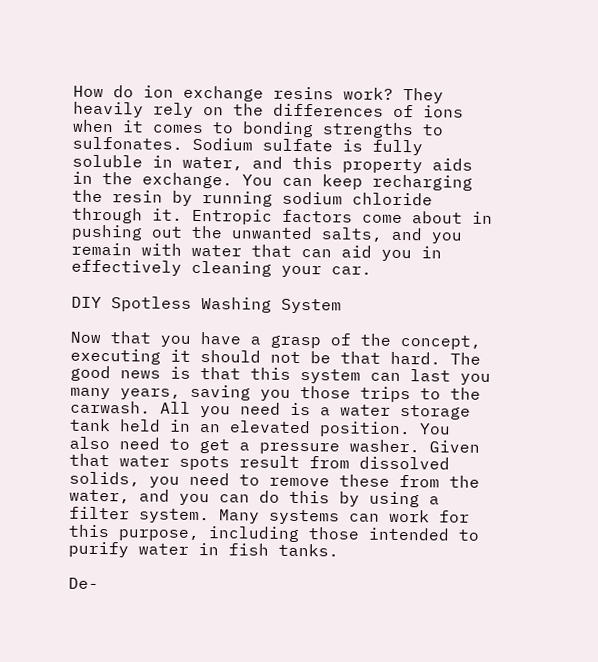How do ion exchange resins work? They heavily rely on the differences of ions when it comes to bonding strengths to sulfonates. Sodium sulfate is fully soluble in water, and this property aids in the exchange. You can keep recharging the resin by running sodium chloride through it. Entropic factors come about in pushing out the unwanted salts, and you remain with water that can aid you in effectively cleaning your car.

DIY Spotless Washing System

Now that you have a grasp of the concept, executing it should not be that hard. The good news is that this system can last you many years, saving you those trips to the carwash. All you need is a water storage tank held in an elevated position. You also need to get a pressure washer. Given that water spots result from dissolved solids, you need to remove these from the water, and you can do this by using a filter system. Many systems can work for this purpose, including those intended to purify water in fish tanks.

De-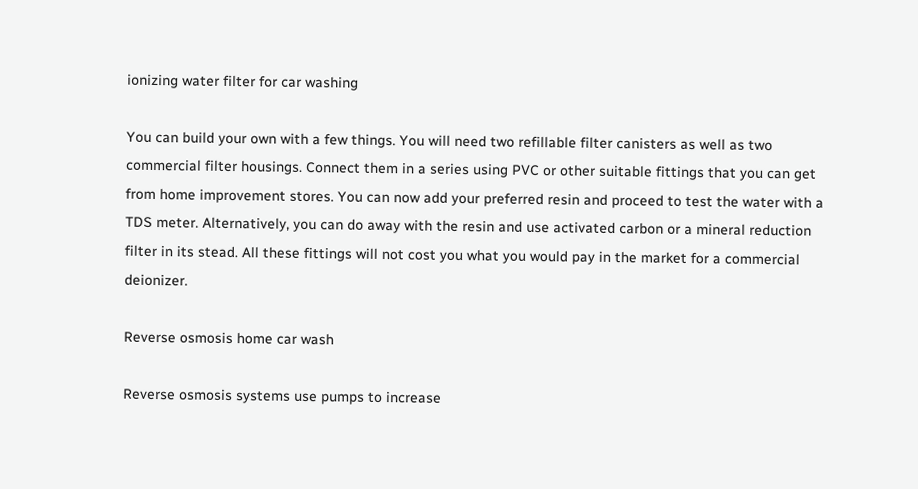ionizing water filter for car washing

You can build your own with a few things. You will need two refillable filter canisters as well as two commercial filter housings. Connect them in a series using PVC or other suitable fittings that you can get from home improvement stores. You can now add your preferred resin and proceed to test the water with a TDS meter. Alternatively, you can do away with the resin and use activated carbon or a mineral reduction filter in its stead. All these fittings will not cost you what you would pay in the market for a commercial deionizer.

Reverse osmosis home car wash

Reverse osmosis systems use pumps to increase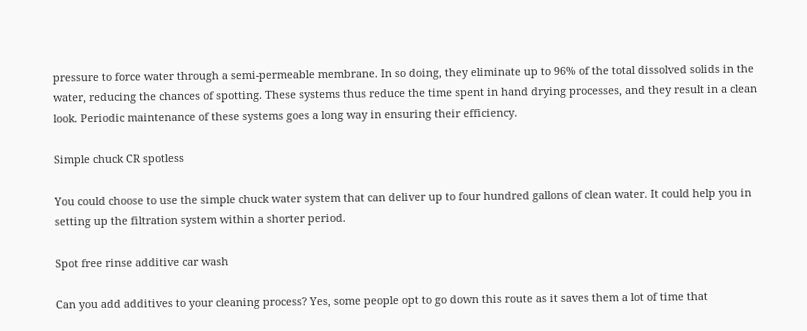pressure to force water through a semi-permeable membrane. In so doing, they eliminate up to 96% of the total dissolved solids in the water, reducing the chances of spotting. These systems thus reduce the time spent in hand drying processes, and they result in a clean look. Periodic maintenance of these systems goes a long way in ensuring their efficiency.

Simple chuck CR spotless

You could choose to use the simple chuck water system that can deliver up to four hundred gallons of clean water. It could help you in setting up the filtration system within a shorter period.

Spot free rinse additive car wash

Can you add additives to your cleaning process? Yes, some people opt to go down this route as it saves them a lot of time that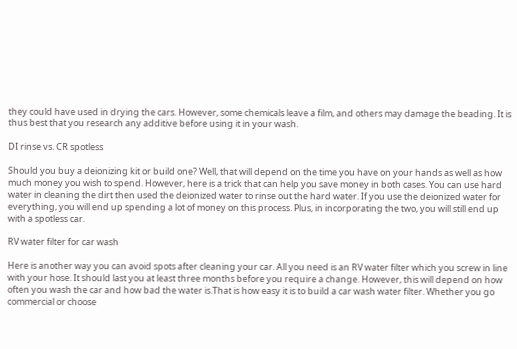they could have used in drying the cars. However, some chemicals leave a film, and others may damage the beading. It is thus best that you research any additive before using it in your wash.

DI rinse vs. CR spotless

Should you buy a deionizing kit or build one? Well, that will depend on the time you have on your hands as well as how much money you wish to spend. However, here is a trick that can help you save money in both cases. You can use hard water in cleaning the dirt then used the deionized water to rinse out the hard water. If you use the deionized water for everything, you will end up spending a lot of money on this process. Plus, in incorporating the two, you will still end up with a spotless car.

RV water filter for car wash

Here is another way you can avoid spots after cleaning your car. All you need is an RV water filter which you screw in line with your hose. It should last you at least three months before you require a change. However, this will depend on how often you wash the car and how bad the water is.That is how easy it is to build a car wash water filter. Whether you go commercial or choose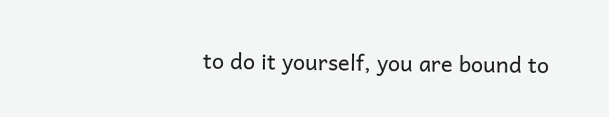to do it yourself, you are bound to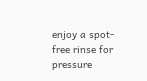enjoy a spot-free rinse for pressure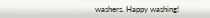washers. Happy washing!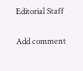Editorial Staff

Add comment